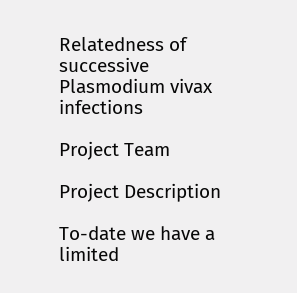Relatedness of successive Plasmodium vivax infections

Project Team

Project Description

To-date we have a limited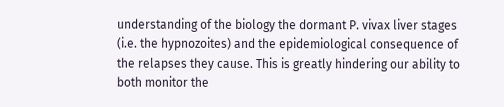understanding of the biology the dormant P. vivax liver stages (i.e. the hypnozoites) and the epidemiological consequence of the relapses they cause. This is greatly hindering our ability to both monitor the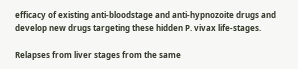efficacy of existing anti-bloodstage and anti-hypnozoite drugs and develop new drugs targeting these hidden P. vivax life-stages.

Relapses from liver stages from the same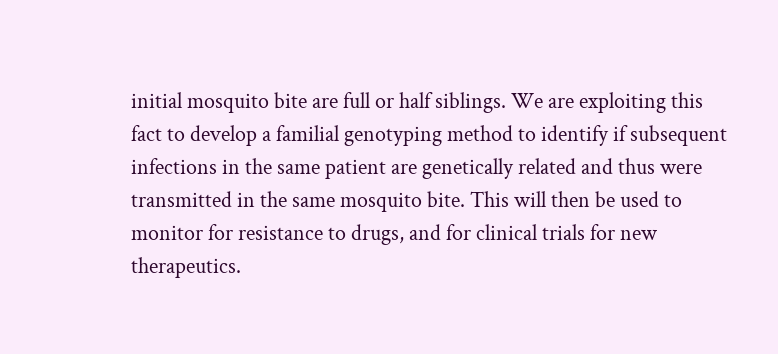initial mosquito bite are full or half siblings. We are exploiting this fact to develop a familial genotyping method to identify if subsequent infections in the same patient are genetically related and thus were transmitted in the same mosquito bite. This will then be used to monitor for resistance to drugs, and for clinical trials for new therapeutics.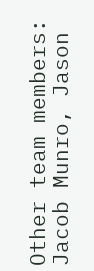Other team members: Jacob Munro, Jason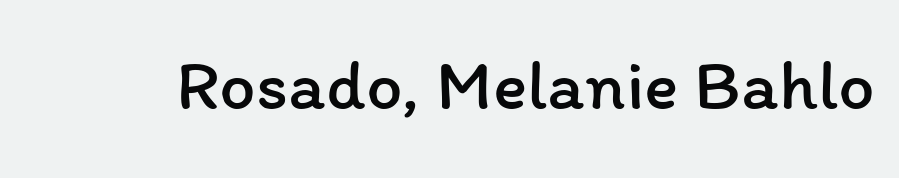Rosado, Melanie Bahlo